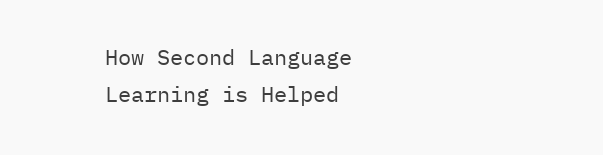How Second Language Learning is Helped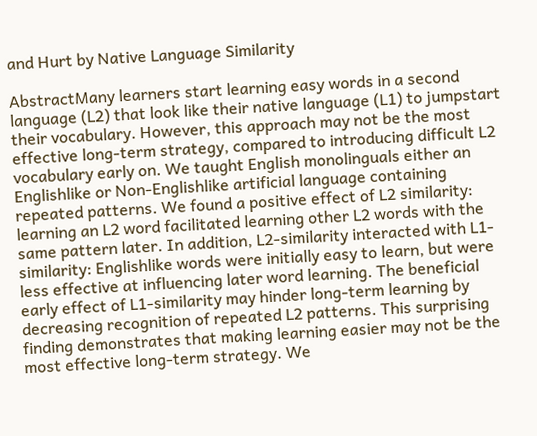and Hurt by Native Language Similarity

AbstractMany learners start learning easy words in a second language (L2) that look like their native language (L1) to jumpstart their vocabulary. However, this approach may not be the most effective long-term strategy, compared to introducing difficult L2 vocabulary early on. We taught English monolinguals either an Englishlike or Non-Englishlike artificial language containing repeated patterns. We found a positive effect of L2 similarity: learning an L2 word facilitated learning other L2 words with the same pattern later. In addition, L2-similarity interacted with L1-similarity: Englishlike words were initially easy to learn, but were less effective at influencing later word learning. The beneficial early effect of L1-similarity may hinder long-term learning by decreasing recognition of repeated L2 patterns. This surprising finding demonstrates that making learning easier may not be the most effective long-term strategy. We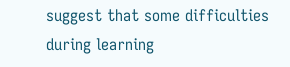suggest that some difficulties during learning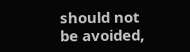should not be avoided,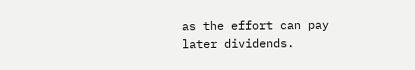as the effort can pay later dividends.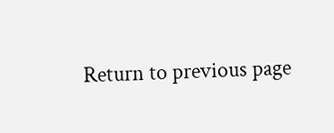Return to previous page